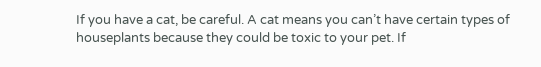If you have a cat, be careful. A cat means you can’t have certain types of houseplants because they could be toxic to your pet. If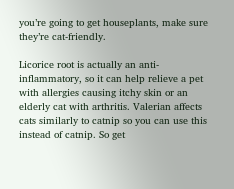you’re going to get houseplants, make sure they’re cat-friendly.

Licorice root is actually an anti-inflammatory, so it can help relieve a pet with allergies causing itchy skin or an elderly cat with arthritis. Valerian affects cats similarly to catnip so you can use this instead of catnip. So get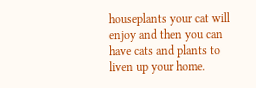houseplants your cat will enjoy and then you can have cats and plants to liven up your home.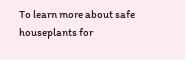To learn more about safe houseplants for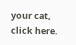your cat, click here.